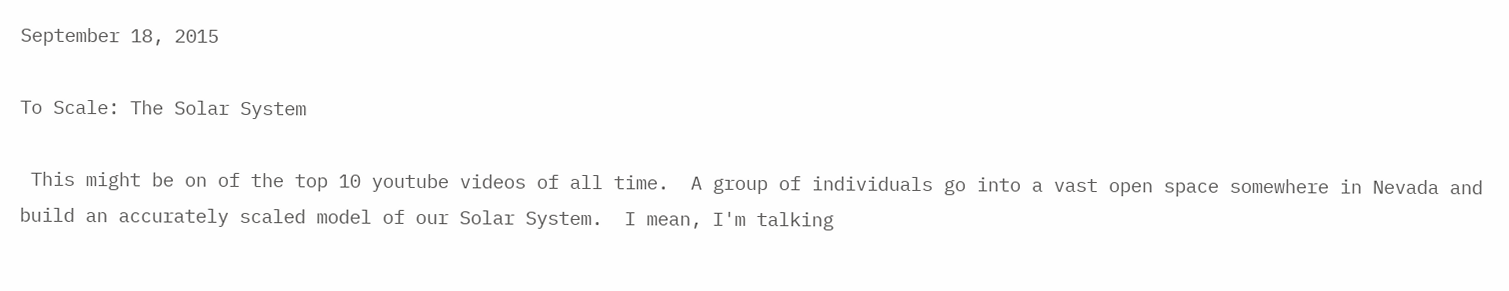September 18, 2015

To Scale: The Solar System

 This might be on of the top 10 youtube videos of all time.  A group of individuals go into a vast open space somewhere in Nevada and build an accurately scaled model of our Solar System.  I mean, I'm talking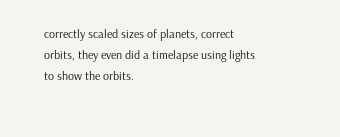correctly scaled sizes of planets, correct orbits, they even did a timelapse using lights to show the orbits.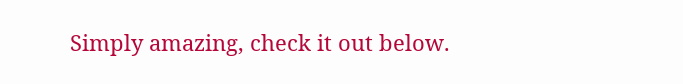Simply amazing, check it out below.